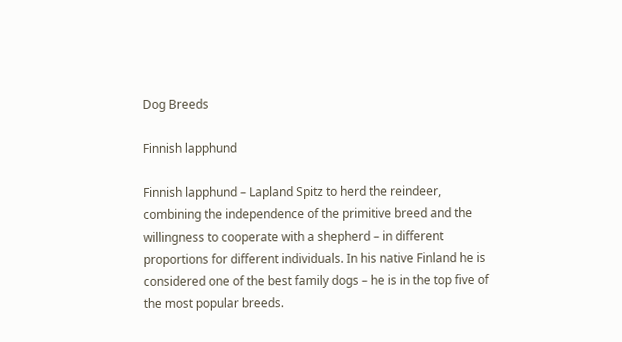Dog Breeds

Finnish lapphund

Finnish lapphund – Lapland Spitz to herd the reindeer, combining the independence of the primitive breed and the willingness to cooperate with a shepherd – in different proportions for different individuals. In his native Finland he is considered one of the best family dogs – he is in the top five of the most popular breeds.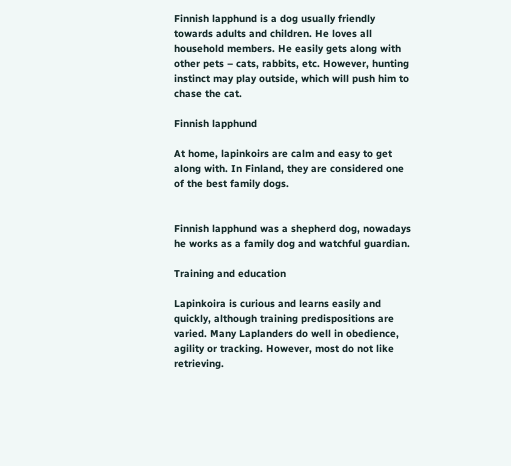Finnish lapphund is a dog usually friendly towards adults and children. He loves all household members. He easily gets along with other pets – cats, rabbits, etc. However, hunting instinct may play outside, which will push him to chase the cat.

Finnish lapphund

At home, lapinkoirs are calm and easy to get along with. In Finland, they are considered one of the best family dogs.


Finnish lapphund was a shepherd dog, nowadays he works as a family dog and watchful guardian.

Training and education

Lapinkoira is curious and learns easily and quickly, although training predispositions are varied. Many Laplanders do well in obedience, agility or tracking. However, most do not like retrieving.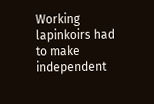Working lapinkoirs had to make independent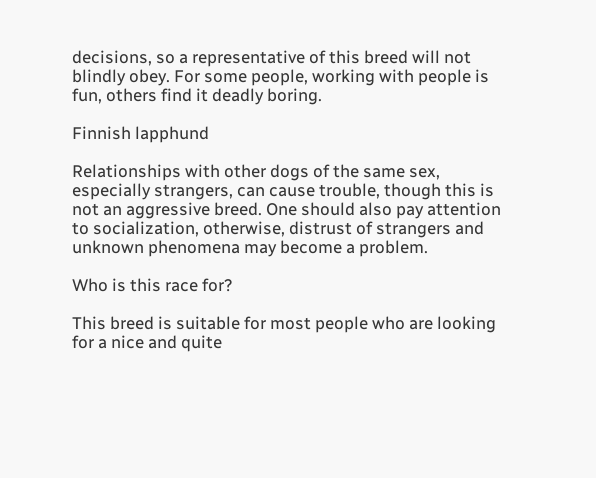decisions, so a representative of this breed will not blindly obey. For some people, working with people is fun, others find it deadly boring.

Finnish lapphund

Relationships with other dogs of the same sex, especially strangers, can cause trouble, though this is not an aggressive breed. One should also pay attention to socialization, otherwise, distrust of strangers and unknown phenomena may become a problem.

Who is this race for?

This breed is suitable for most people who are looking for a nice and quite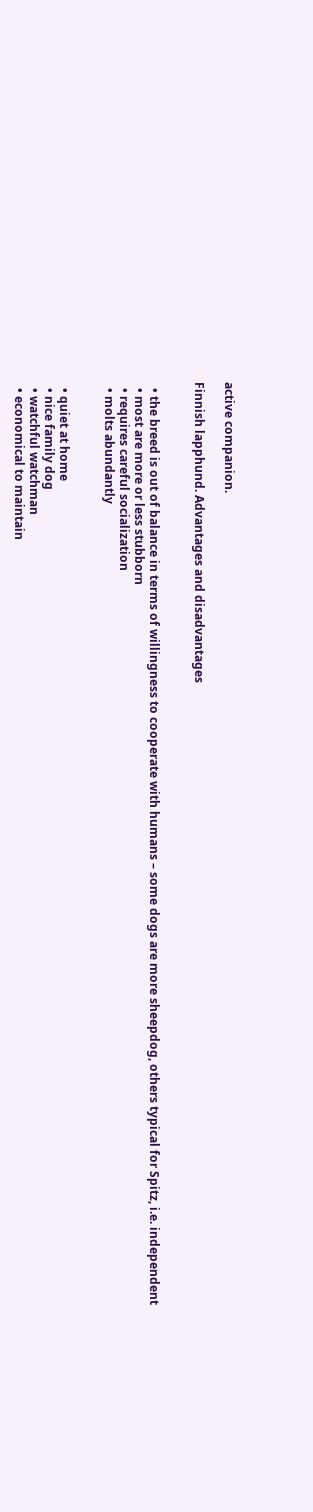active companion.

Finnish lapphund. Advantages and disadvantages


  • the breed is out of balance in terms of willingness to cooperate with humans – some dogs are more sheepdog, others typical for Spitz, i.e. independent
  • most are more or less stubborn
  • requires careful socialization
  • molts abundantly


  • quiet at home
  • nice family dog
  • watchful watchman
  • economical to maintain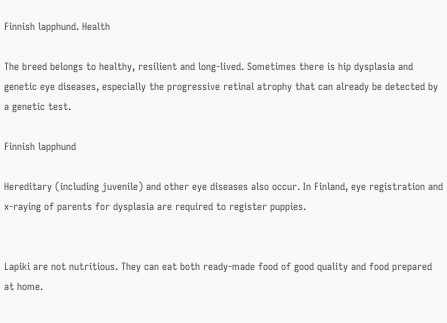Finnish lapphund. Health

The breed belongs to healthy, resilient and long-lived. Sometimes there is hip dysplasia and genetic eye diseases, especially the progressive retinal atrophy that can already be detected by a genetic test.

Finnish lapphund

Hereditary (including juvenile) and other eye diseases also occur. In Finland, eye registration and x-raying of parents for dysplasia are required to register puppies.


Lapiki are not nutritious. They can eat both ready-made food of good quality and food prepared at home.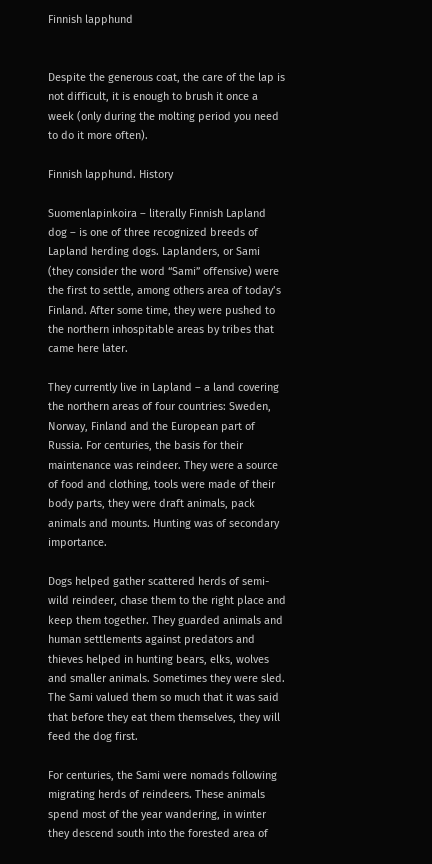Finnish lapphund


Despite the generous coat, the care of the lap is not difficult, it is enough to brush it once a week (only during the molting period you need to do it more often).

Finnish lapphund. History

Suomenlapinkoira – literally Finnish Lapland dog – is one of three recognized breeds of Lapland herding dogs. Laplanders, or Sami (they consider the word “Sami” offensive) were the first to settle, among others area of today’s Finland. After some time, they were pushed to the northern inhospitable areas by tribes that came here later.

They currently live in Lapland – a land covering the northern areas of four countries: Sweden, Norway, Finland and the European part of Russia. For centuries, the basis for their maintenance was reindeer. They were a source of food and clothing, tools were made of their body parts, they were draft animals, pack animals and mounts. Hunting was of secondary importance.

Dogs helped gather scattered herds of semi-wild reindeer, chase them to the right place and keep them together. They guarded animals and human settlements against predators and thieves helped in hunting bears, elks, wolves and smaller animals. Sometimes they were sled. The Sami valued them so much that it was said that before they eat them themselves, they will feed the dog first.

For centuries, the Sami were nomads following migrating herds of reindeers. These animals spend most of the year wandering, in winter they descend south into the forested area of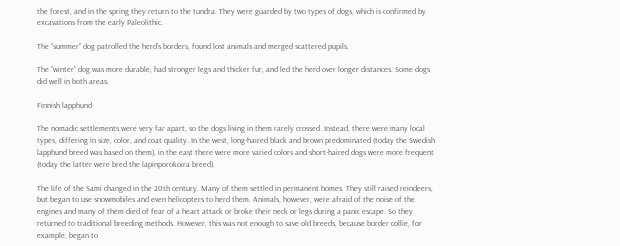the forest, and in the spring they return to the tundra. They were guarded by two types of dogs, which is confirmed by excavations from the early Paleolithic.

The “summer” dog patrolled the herd’s borders, found lost animals and merged scattered pupils.

The “winter” dog was more durable, had stronger legs and thicker fur, and led the herd over longer distances. Some dogs did well in both areas.

Finnish lapphund

The nomadic settlements were very far apart, so the dogs living in them rarely crossed. Instead, there were many local types, differing in size, color, and coat quality. In the west, long-haired black and brown predominated (today the Swedish lapphund breed was based on them), in the east there were more varied colors and short-haired dogs were more frequent (today the latter were bred the lapinporokoira breed).

The life of the Sami changed in the 20th century. Many of them settled in permanent homes. They still raised reindeers, but began to use snowmobiles and even helicopters to herd them. Animals, however, were afraid of the noise of the engines and many of them died of fear of a heart attack or broke their neck or legs during a panic escape. So they returned to traditional breeding methods. However, this was not enough to save old breeds, because border collie, for example, began to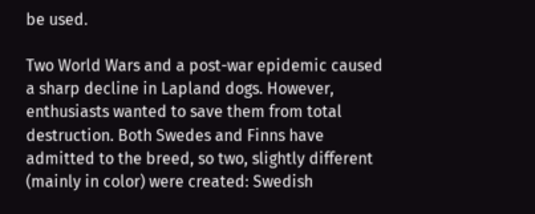be used.

Two World Wars and a post-war epidemic caused a sharp decline in Lapland dogs. However, enthusiasts wanted to save them from total destruction. Both Swedes and Finns have admitted to the breed, so two, slightly different (mainly in color) were created: Swedish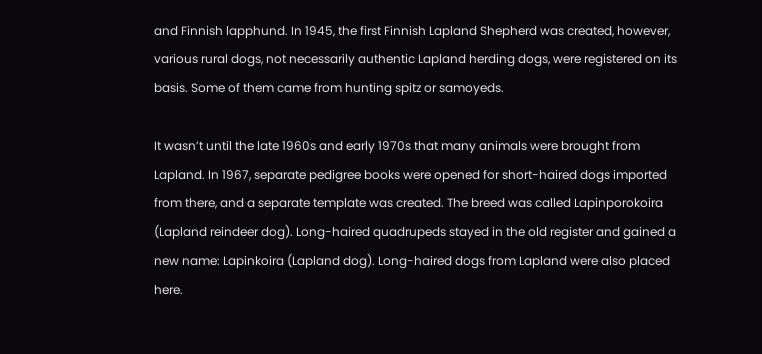and Finnish lapphund. In 1945, the first Finnish Lapland Shepherd was created, however, various rural dogs, not necessarily authentic Lapland herding dogs, were registered on its basis. Some of them came from hunting spitz or samoyeds.

It wasn’t until the late 1960s and early 1970s that many animals were brought from Lapland. In 1967, separate pedigree books were opened for short-haired dogs imported from there, and a separate template was created. The breed was called Lapinporokoira (Lapland reindeer dog). Long-haired quadrupeds stayed in the old register and gained a new name: Lapinkoira (Lapland dog). Long-haired dogs from Lapland were also placed here.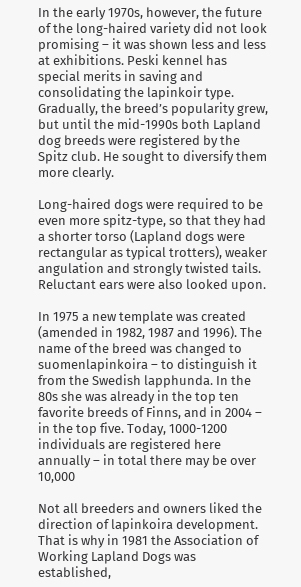In the early 1970s, however, the future of the long-haired variety did not look promising – it was shown less and less at exhibitions. Peski kennel has special merits in saving and consolidating the lapinkoir type. Gradually, the breed’s popularity grew, but until the mid-1990s both Lapland dog breeds were registered by the Spitz club. He sought to diversify them more clearly.

Long-haired dogs were required to be even more spitz-type, so that they had a shorter torso (Lapland dogs were rectangular as typical trotters), weaker angulation and strongly twisted tails. Reluctant ears were also looked upon.

In 1975 a new template was created (amended in 1982, 1987 and 1996). The name of the breed was changed to suomenlapinkoira – to distinguish it from the Swedish lapphunda. In the 80s she was already in the top ten favorite breeds of Finns, and in 2004 – in the top five. Today, 1000-1200 individuals are registered here annually – in total there may be over 10,000

Not all breeders and owners liked the direction of lapinkoira development. That is why in 1981 the Association of Working Lapland Dogs was established,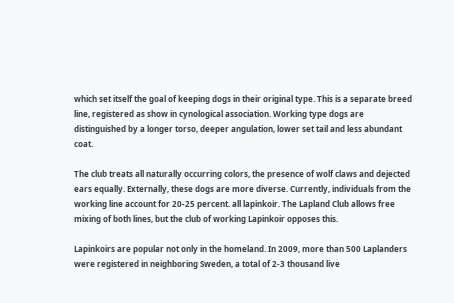which set itself the goal of keeping dogs in their original type. This is a separate breed line, registered as show in cynological association. Working type dogs are distinguished by a longer torso, deeper angulation, lower set tail and less abundant coat.

The club treats all naturally occurring colors, the presence of wolf claws and dejected ears equally. Externally, these dogs are more diverse. Currently, individuals from the working line account for 20-25 percent. all lapinkoir. The Lapland Club allows free mixing of both lines, but the club of working Lapinkoir opposes this.

Lapinkoirs are popular not only in the homeland. In 2009, more than 500 Laplanders were registered in neighboring Sweden, a total of 2-3 thousand live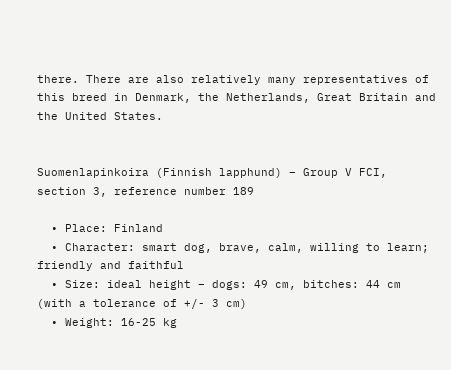there. There are also relatively many representatives of this breed in Denmark, the Netherlands, Great Britain and the United States.


Suomenlapinkoira (Finnish lapphund) – Group V FCI, section 3, reference number 189

  • Place: Finland
  • Character: smart dog, brave, calm, willing to learn; friendly and faithful
  • Size: ideal height – dogs: 49 cm, bitches: 44 cm (with a tolerance of +/- 3 cm)
  • Weight: 16-25 kg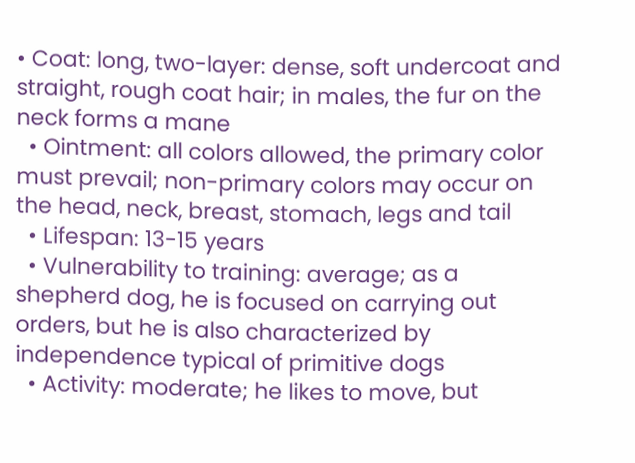• Coat: long, two-layer: dense, soft undercoat and straight, rough coat hair; in males, the fur on the neck forms a mane
  • Ointment: all colors allowed, the primary color must prevail; non-primary colors may occur on the head, neck, breast, stomach, legs and tail
  • Lifespan: 13-15 years
  • Vulnerability to training: average; as a shepherd dog, he is focused on carrying out orders, but he is also characterized by independence typical of primitive dogs
  • Activity: moderate; he likes to move, but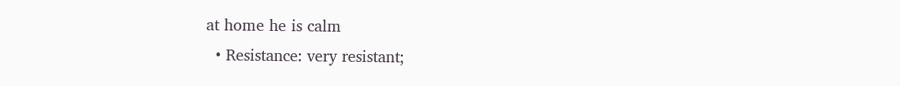at home he is calm
  • Resistance: very resistant;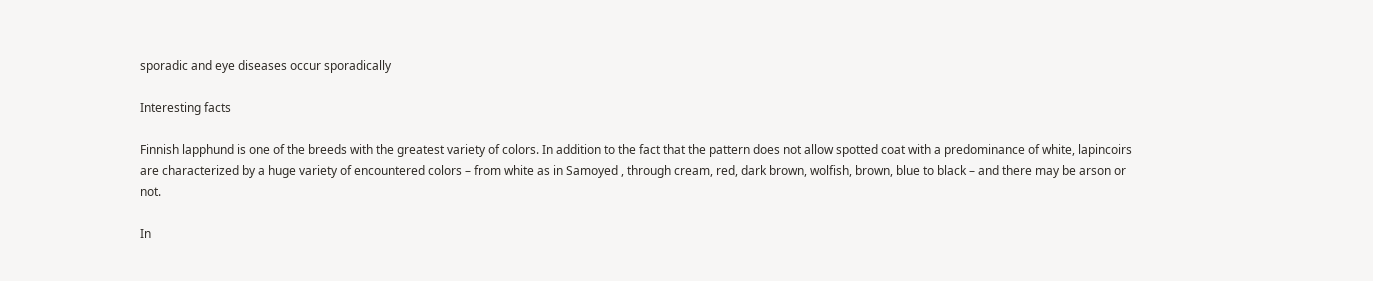sporadic and eye diseases occur sporadically

Interesting facts

Finnish lapphund is one of the breeds with the greatest variety of colors. In addition to the fact that the pattern does not allow spotted coat with a predominance of white, lapincoirs are characterized by a huge variety of encountered colors – from white as in Samoyed , through cream, red, dark brown, wolfish, brown, blue to black – and there may be arson or not.

In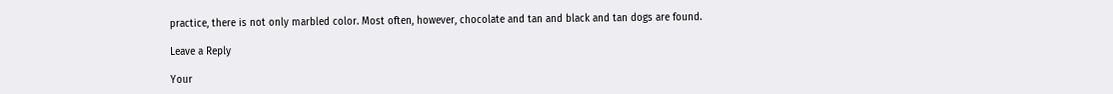practice, there is not only marbled color. Most often, however, chocolate and tan and black and tan dogs are found.

Leave a Reply

Your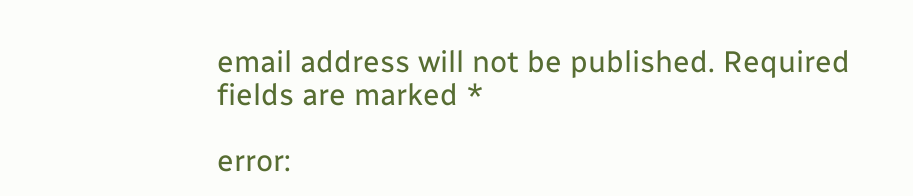email address will not be published. Required fields are marked *

error: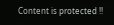Content is protected !!